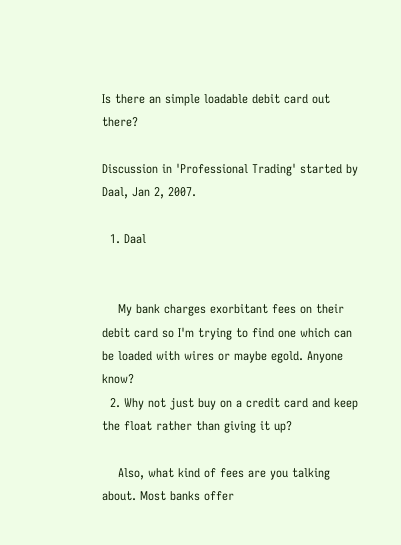Is there an simple loadable debit card out there?

Discussion in 'Professional Trading' started by Daal, Jan 2, 2007.

  1. Daal


    My bank charges exorbitant fees on their debit card so I'm trying to find one which can be loaded with wires or maybe egold. Anyone know?
  2. Why not just buy on a credit card and keep the float rather than giving it up?

    Also, what kind of fees are you talking about. Most banks offer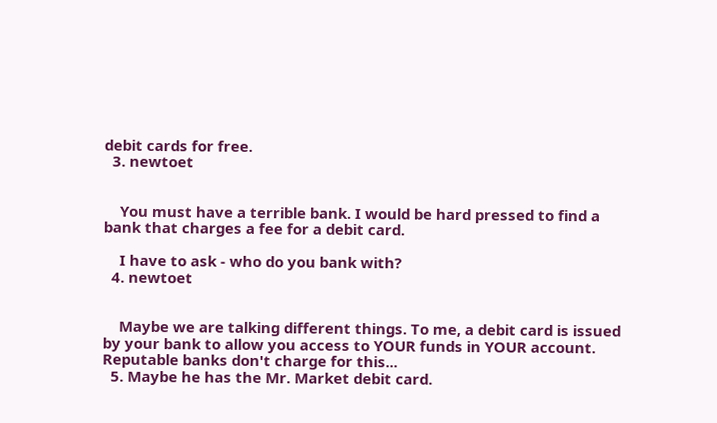debit cards for free.
  3. newtoet


    You must have a terrible bank. I would be hard pressed to find a bank that charges a fee for a debit card.

    I have to ask - who do you bank with?
  4. newtoet


    Maybe we are talking different things. To me, a debit card is issued by your bank to allow you access to YOUR funds in YOUR account. Reputable banks don't charge for this...
  5. Maybe he has the Mr. Market debit card.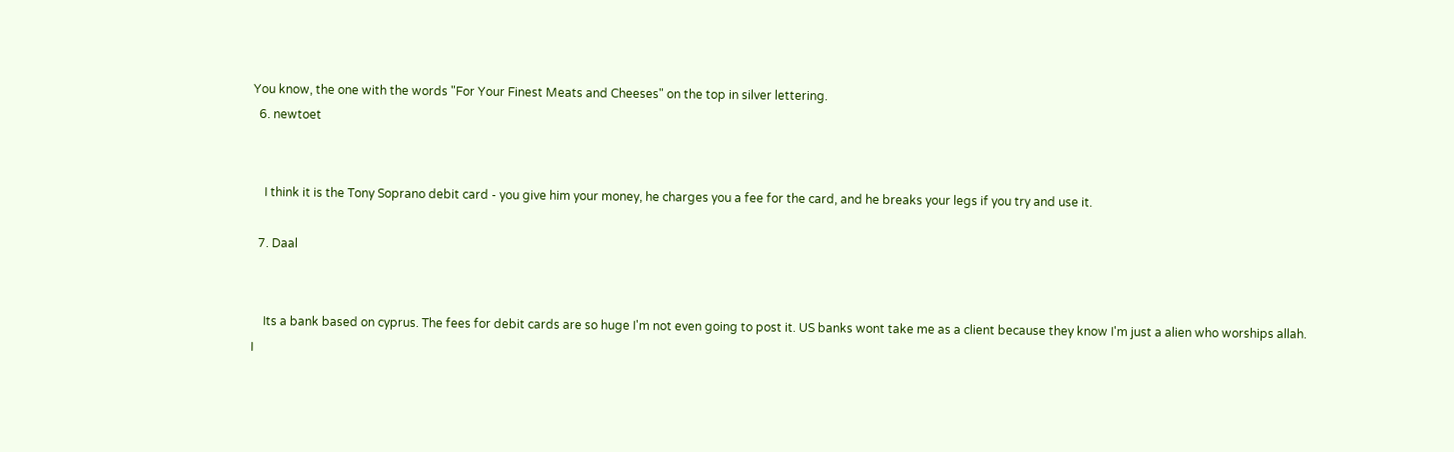You know, the one with the words "For Your Finest Meats and Cheeses" on the top in silver lettering.
  6. newtoet


    I think it is the Tony Soprano debit card - you give him your money, he charges you a fee for the card, and he breaks your legs if you try and use it.

  7. Daal


    Its a bank based on cyprus. The fees for debit cards are so huge I'm not even going to post it. US banks wont take me as a client because they know I'm just a alien who worships allah. I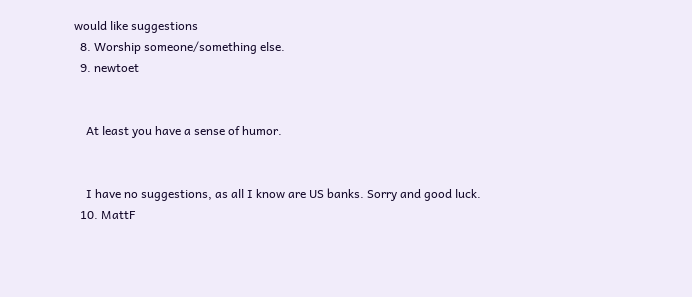would like suggestions
  8. Worship someone/something else.
  9. newtoet


    At least you have a sense of humor.


    I have no suggestions, as all I know are US banks. Sorry and good luck.
  10. MattF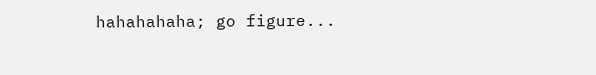hahahahaha; go figure...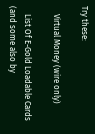Try these:

    Virtual Money (wire only)

    List Of E-Gold Loadable Cards (and some also by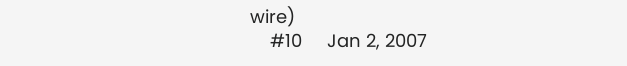wire)
    #10     Jan 2, 2007